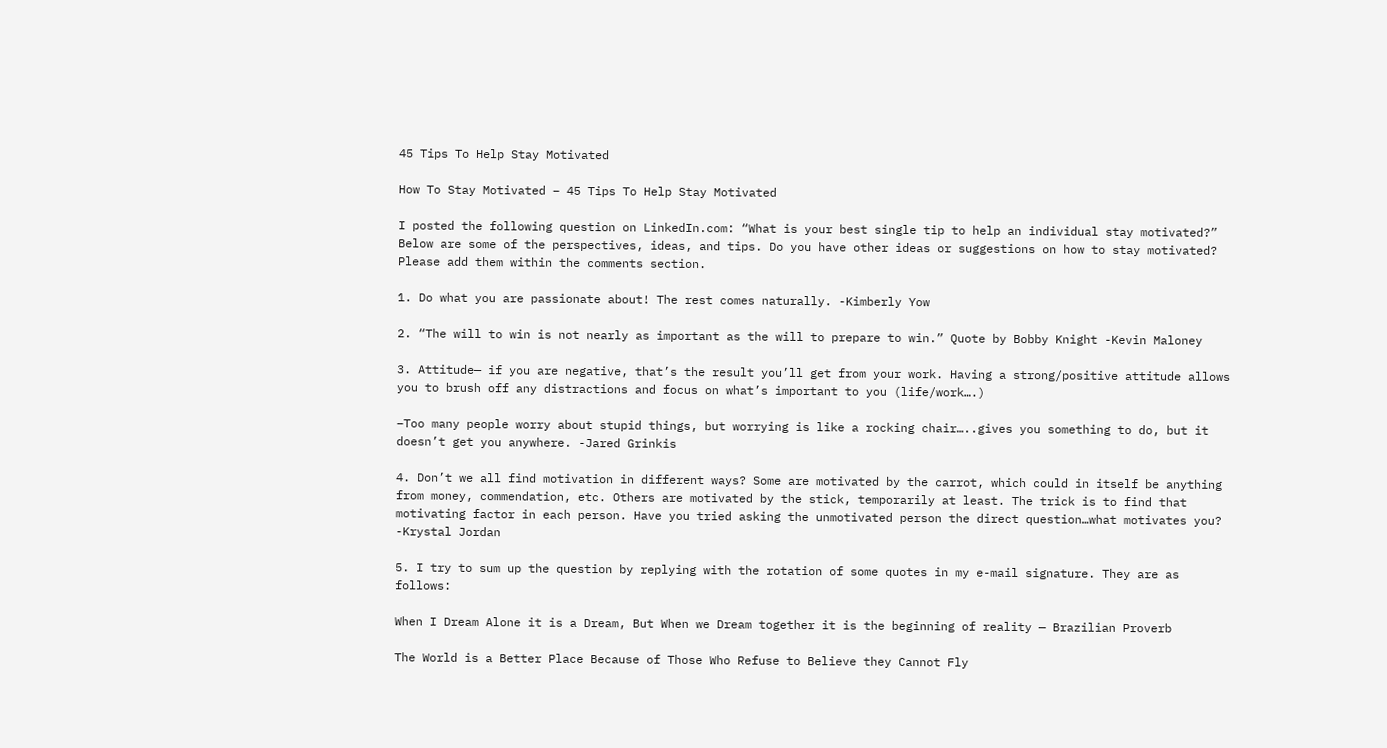45 Tips To Help Stay Motivated

How To Stay Motivated – 45 Tips To Help Stay Motivated

I posted the following question on LinkedIn.com: “What is your best single tip to help an individual stay motivated?” Below are some of the perspectives, ideas, and tips. Do you have other ideas or suggestions on how to stay motivated? Please add them within the comments section.

1. Do what you are passionate about! The rest comes naturally. -Kimberly Yow

2. “The will to win is not nearly as important as the will to prepare to win.” Quote by Bobby Knight -Kevin Maloney

3. Attitude— if you are negative, that’s the result you’ll get from your work. Having a strong/positive attitude allows you to brush off any distractions and focus on what’s important to you (life/work….)

–Too many people worry about stupid things, but worrying is like a rocking chair…..gives you something to do, but it doesn’t get you anywhere. -Jared Grinkis

4. Don’t we all find motivation in different ways? Some are motivated by the carrot, which could in itself be anything from money, commendation, etc. Others are motivated by the stick, temporarily at least. The trick is to find that motivating factor in each person. Have you tried asking the unmotivated person the direct question…what motivates you? -Krystal Jordan

5. I try to sum up the question by replying with the rotation of some quotes in my e-mail signature. They are as follows:

When I Dream Alone it is a Dream, But When we Dream together it is the beginning of reality — Brazilian Proverb

The World is a Better Place Because of Those Who Refuse to Believe they Cannot Fly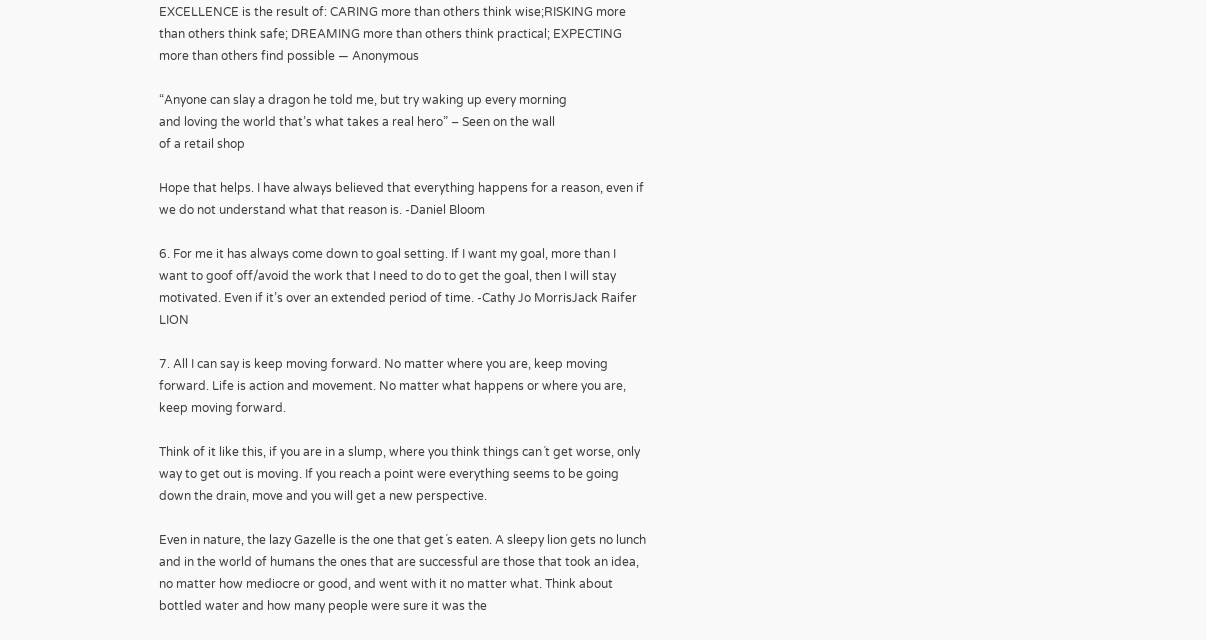EXCELLENCE is the result of: CARING more than others think wise;RISKING more than others think safe; DREAMING more than others think practical; EXPECTING more than others find possible — Anonymous

“Anyone can slay a dragon he told me, but try waking up every morning
and loving the world that’s what takes a real hero” – Seen on the wall
of a retail shop

Hope that helps. I have always believed that everything happens for a reason, even if we do not understand what that reason is. -Daniel Bloom

6. For me it has always come down to goal setting. If I want my goal, more than I want to goof off/avoid the work that I need to do to get the goal, then I will stay motivated. Even if it’s over an extended period of time. -Cathy Jo MorrisJack Raifer LION

7. All I can say is keep moving forward. No matter where you are, keep moving forward. Life is action and movement. No matter what happens or where you are, keep moving forward.

Think of it like this, if you are in a slump, where you think things can´t get worse, only way to get out is moving. If you reach a point were everything seems to be going down the drain, move and you will get a new perspective.

Even in nature, the lazy Gazelle is the one that get´s eaten. A sleepy lion gets no lunch and in the world of humans the ones that are successful are those that took an idea, no matter how mediocre or good, and went with it no matter what. Think about bottled water and how many people were sure it was the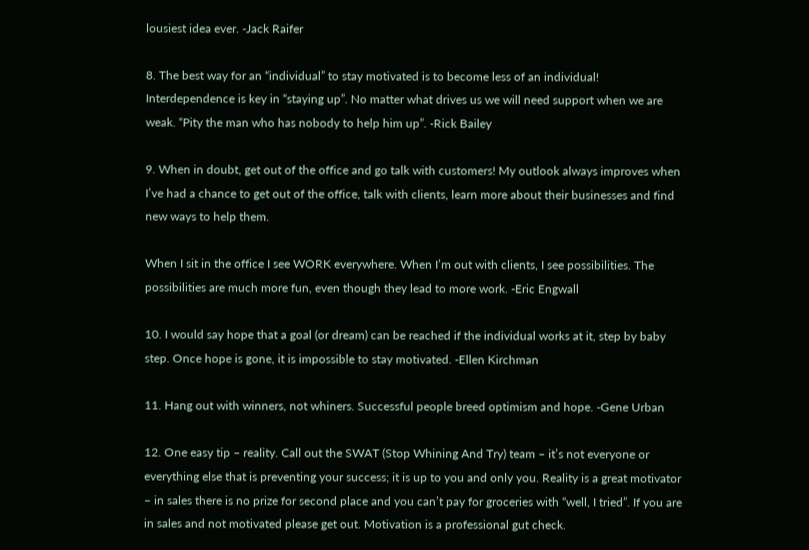lousiest idea ever. -Jack Raifer

8. The best way for an “individual” to stay motivated is to become less of an individual! Interdependence is key in “staying up”. No matter what drives us we will need support when we are weak. “Pity the man who has nobody to help him up”. -Rick Bailey

9. When in doubt, get out of the office and go talk with customers! My outlook always improves when I’ve had a chance to get out of the office, talk with clients, learn more about their businesses and find new ways to help them.

When I sit in the office I see WORK everywhere. When I’m out with clients, I see possibilities. The possibilities are much more fun, even though they lead to more work. -Eric Engwall

10. I would say hope that a goal (or dream) can be reached if the individual works at it, step by baby step. Once hope is gone, it is impossible to stay motivated. -Ellen Kirchman

11. Hang out with winners, not whiners. Successful people breed optimism and hope. -Gene Urban

12. One easy tip – reality. Call out the SWAT (Stop Whining And Try) team – it’s not everyone or everything else that is preventing your success; it is up to you and only you. Reality is a great motivator – in sales there is no prize for second place and you can’t pay for groceries with “well, I tried”. If you are in sales and not motivated please get out. Motivation is a professional gut check.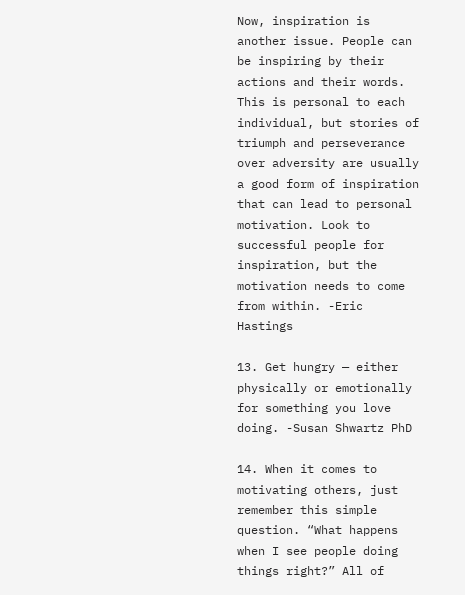Now, inspiration is another issue. People can be inspiring by their actions and their words. This is personal to each individual, but stories of triumph and perseverance over adversity are usually a good form of inspiration that can lead to personal motivation. Look to successful people for inspiration, but the motivation needs to come from within. -Eric Hastings

13. Get hungry — either physically or emotionally for something you love doing. -Susan Shwartz PhD

14. When it comes to motivating others, just remember this simple question. “What happens when I see people doing things right?” All of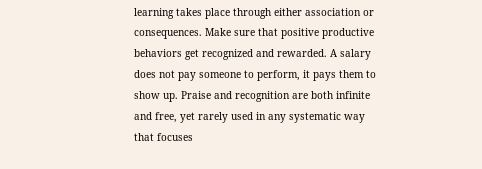learning takes place through either association or consequences. Make sure that positive productive behaviors get recognized and rewarded. A salary does not pay someone to perform, it pays them to show up. Praise and recognition are both infinite and free, yet rarely used in any systematic way that focuses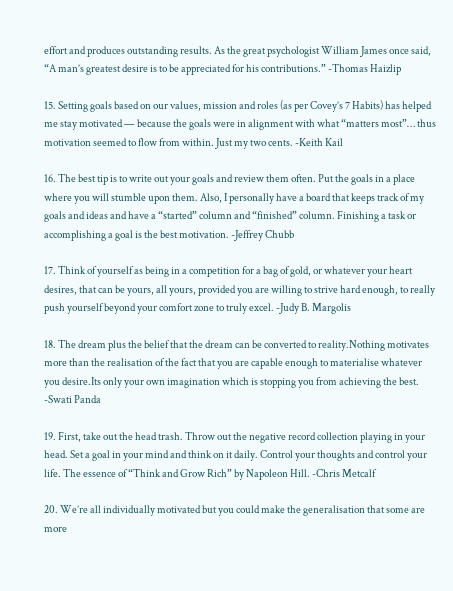effort and produces outstanding results. As the great psychologist William James once said, “A man’s greatest desire is to be appreciated for his contributions.” -Thomas Haizlip

15. Setting goals based on our values, mission and roles (as per Covey’s 7 Habits) has helped me stay motivated — because the goals were in alignment with what “matters most”… thus motivation seemed to flow from within. Just my two cents. -Keith Kail

16. The best tip is to write out your goals and review them often. Put the goals in a place where you will stumble upon them. Also, I personally have a board that keeps track of my goals and ideas and have a “started” column and “finished” column. Finishing a task or accomplishing a goal is the best motivation. -Jeffrey Chubb

17. Think of yourself as being in a competition for a bag of gold, or whatever your heart desires, that can be yours, all yours, provided you are willing to strive hard enough, to really push yourself beyond your comfort zone to truly excel. -Judy B. Margolis

18. The dream plus the belief that the dream can be converted to reality.Nothing motivates more than the realisation of the fact that you are capable enough to materialise whatever you desire.Its only your own imagination which is stopping you from achieving the best. -Swati Panda

19. First, take out the head trash. Throw out the negative record collection playing in your head. Set a goal in your mind and think on it daily. Control your thoughts and control your life. The essence of “Think and Grow Rich” by Napoleon Hill. -Chris Metcalf

20. We’re all individually motivated but you could make the generalisation that some are more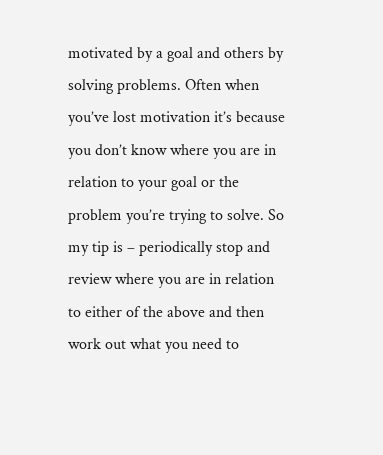motivated by a goal and others by solving problems. Often when you’ve lost motivation it’s because you don’t know where you are in relation to your goal or the problem you’re trying to solve. So my tip is – periodically stop and review where you are in relation to either of the above and then work out what you need to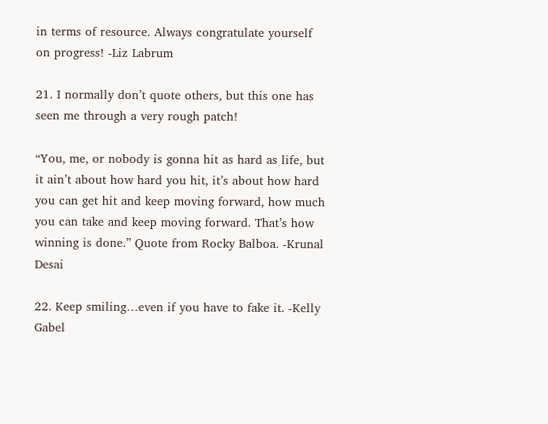in terms of resource. Always congratulate yourself on progress! -Liz Labrum

21. I normally don’t quote others, but this one has seen me through a very rough patch!

“You, me, or nobody is gonna hit as hard as life, but it ain’t about how hard you hit, it’s about how hard you can get hit and keep moving forward, how much you can take and keep moving forward. That’s how winning is done.” Quote from Rocky Balboa. -Krunal Desai

22. Keep smiling…even if you have to fake it. -Kelly Gabel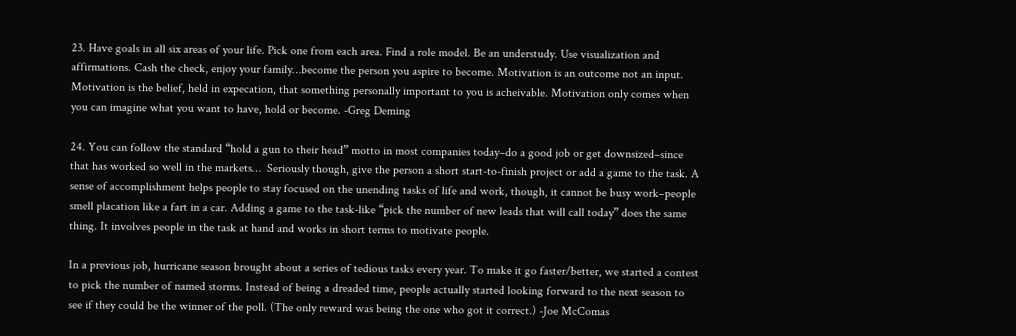23. Have goals in all six areas of your life. Pick one from each area. Find a role model. Be an understudy. Use visualization and affirmations. Cash the check, enjoy your family…become the person you aspire to become. Motivation is an outcome not an input. Motivation is the belief, held in expecation, that something personally important to you is acheivable. Motivation only comes when you can imagine what you want to have, hold or become. -Greg Deming

24. You can follow the standard “hold a gun to their head” motto in most companies today–do a good job or get downsized–since that has worked so well in the markets…  Seriously though, give the person a short start-to-finish project or add a game to the task. A sense of accomplishment helps people to stay focused on the unending tasks of life and work, though, it cannot be busy work–people smell placation like a fart in a car. Adding a game to the task-like “pick the number of new leads that will call today” does the same thing. It involves people in the task at hand and works in short terms to motivate people.

In a previous job, hurricane season brought about a series of tedious tasks every year. To make it go faster/better, we started a contest to pick the number of named storms. Instead of being a dreaded time, people actually started looking forward to the next season to see if they could be the winner of the poll. (The only reward was being the one who got it correct.) -Joe McComas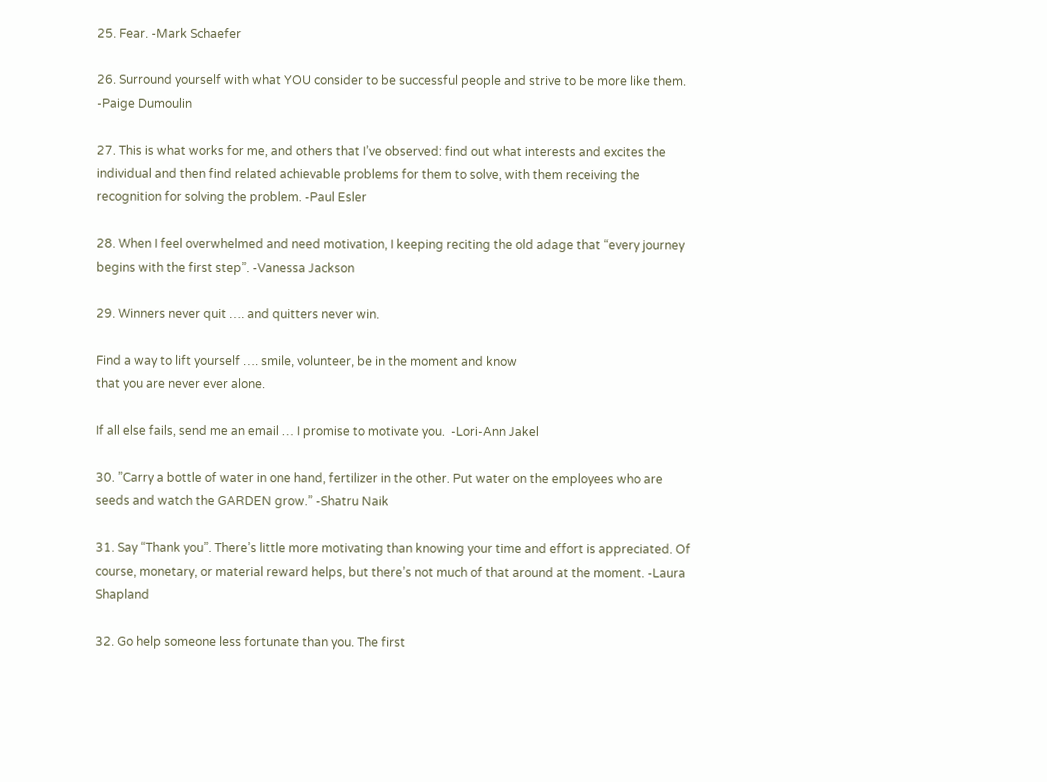25. Fear. -Mark Schaefer

26. Surround yourself with what YOU consider to be successful people and strive to be more like them. -Paige Dumoulin

27. This is what works for me, and others that I’ve observed: find out what interests and excites the individual and then find related achievable problems for them to solve, with them receiving the recognition for solving the problem. -Paul Esler

28. When I feel overwhelmed and need motivation, I keeping reciting the old adage that “every journey begins with the first step”. -Vanessa Jackson

29. Winners never quit …. and quitters never win.

Find a way to lift yourself …. smile, volunteer, be in the moment and know
that you are never ever alone.

If all else fails, send me an email … I promise to motivate you.  -Lori-Ann Jakel

30. ”Carry a bottle of water in one hand, fertilizer in the other. Put water on the employees who are seeds and watch the GARDEN grow.” -Shatru Naik

31. Say “Thank you”. There’s little more motivating than knowing your time and effort is appreciated. Of course, monetary, or material reward helps, but there’s not much of that around at the moment. -Laura Shapland

32. Go help someone less fortunate than you. The first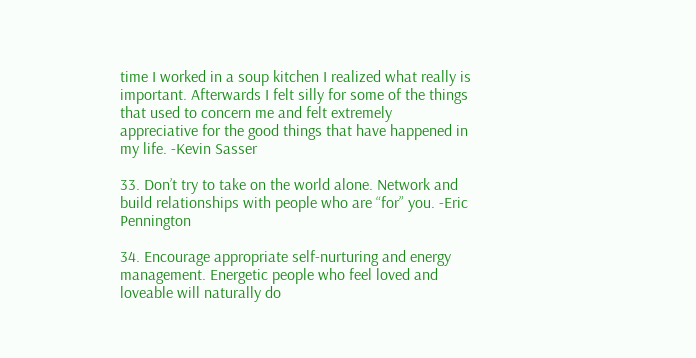time I worked in a soup kitchen I realized what really is important. Afterwards I felt silly for some of the things that used to concern me and felt extremely appreciative for the good things that have happened in my life. -Kevin Sasser

33. Don’t try to take on the world alone. Network and build relationships with people who are “for” you. -Eric Pennington

34. Encourage appropriate self-nurturing and energy management. Energetic people who feel loved and loveable will naturally do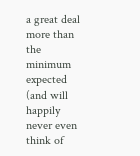a great deal more than the minimum expected (and will happily never even think of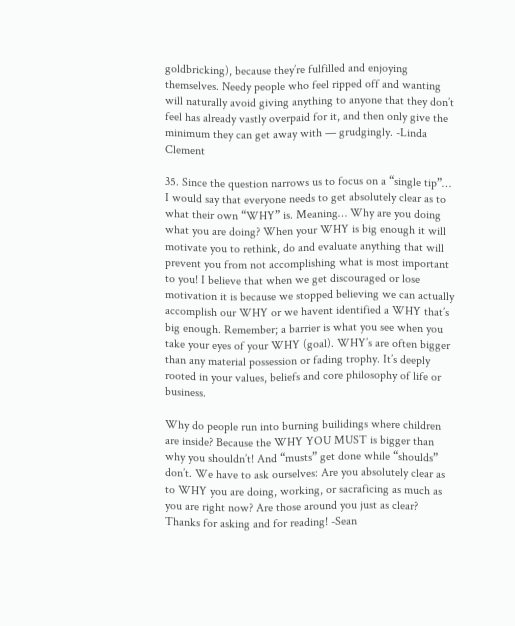goldbricking), because they’re fulfilled and enjoying themselves. Needy people who feel ripped off and wanting will naturally avoid giving anything to anyone that they don’t feel has already vastly overpaid for it, and then only give the minimum they can get away with — grudgingly. -Linda Clement

35. Since the question narrows us to focus on a “single tip”… I would say that everyone needs to get absolutely clear as to what their own “WHY” is. Meaning… Why are you doing what you are doing? When your WHY is big enough it will motivate you to rethink, do and evaluate anything that will prevent you from not accomplishing what is most important to you! I believe that when we get discouraged or lose motivation it is because we stopped believing we can actually accomplish our WHY or we havent identified a WHY that’s big enough. Remember; a barrier is what you see when you take your eyes of your WHY (goal). WHY’s are often bigger than any material possession or fading trophy. It’s deeply rooted in your values, beliefs and core philosophy of life or business.

Why do people run into burning builidings where children are inside? Because the WHY YOU MUST is bigger than why you shouldn’t! And “musts” get done while “shoulds” don’t. We have to ask ourselves: Are you absolutely clear as to WHY you are doing, working, or sacraficing as much as you are right now? Are those around you just as clear?
Thanks for asking and for reading! -Sean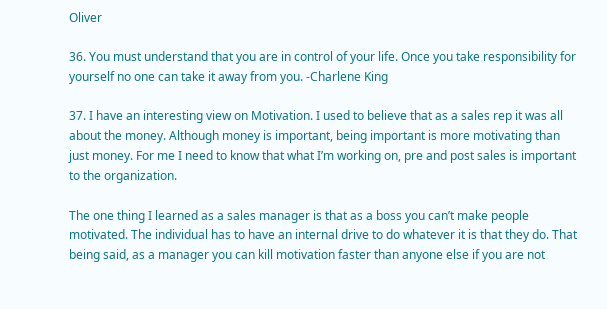Oliver

36. You must understand that you are in control of your life. Once you take responsibility for yourself no one can take it away from you. -Charlene King

37. I have an interesting view on Motivation. I used to believe that as a sales rep it was all about the money. Although money is important, being important is more motivating than just money. For me I need to know that what I’m working on, pre and post sales is important to the organization.

The one thing I learned as a sales manager is that as a boss you can’t make people motivated. The individual has to have an internal drive to do whatever it is that they do. That being said, as a manager you can kill motivation faster than anyone else if you are not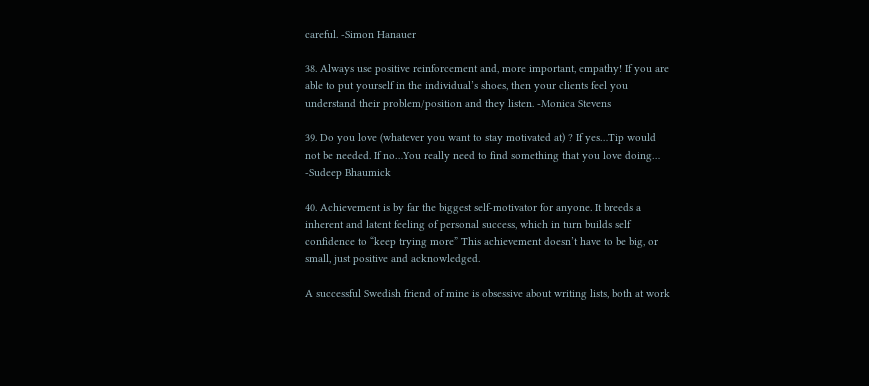careful. -Simon Hanauer

38. Always use positive reinforcement and, more important, empathy! If you are able to put yourself in the individual’s shoes, then your clients feel you understand their problem/position and they listen. -Monica Stevens

39. Do you love (whatever you want to stay motivated at) ? If yes…Tip would not be needed. If no…You really need to find something that you love doing… -Sudeep Bhaumick

40. Achievement is by far the biggest self-motivator for anyone. It breeds a inherent and latent feeling of personal success, which in turn builds self confidence to “keep trying more” This achievement doesn’t have to be big, or small, just positive and acknowledged.

A successful Swedish friend of mine is obsessive about writing lists, both at work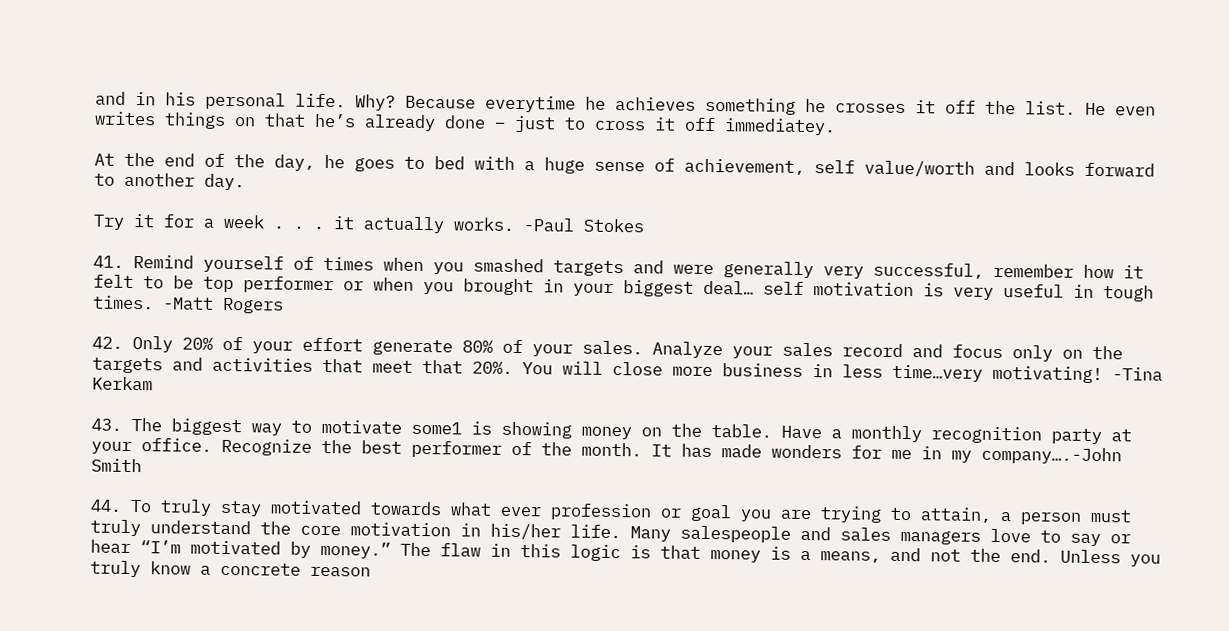and in his personal life. Why? Because everytime he achieves something he crosses it off the list. He even writes things on that he’s already done – just to cross it off immediatey.

At the end of the day, he goes to bed with a huge sense of achievement, self value/worth and looks forward to another day.

Try it for a week . . . it actually works. -Paul Stokes

41. Remind yourself of times when you smashed targets and were generally very successful, remember how it felt to be top performer or when you brought in your biggest deal… self motivation is very useful in tough times. -Matt Rogers

42. Only 20% of your effort generate 80% of your sales. Analyze your sales record and focus only on the targets and activities that meet that 20%. You will close more business in less time…very motivating! -Tina Kerkam

43. The biggest way to motivate some1 is showing money on the table. Have a monthly recognition party at your office. Recognize the best performer of the month. It has made wonders for me in my company….-John Smith

44. To truly stay motivated towards what ever profession or goal you are trying to attain, a person must truly understand the core motivation in his/her life. Many salespeople and sales managers love to say or hear “I’m motivated by money.” The flaw in this logic is that money is a means, and not the end. Unless you truly know a concrete reason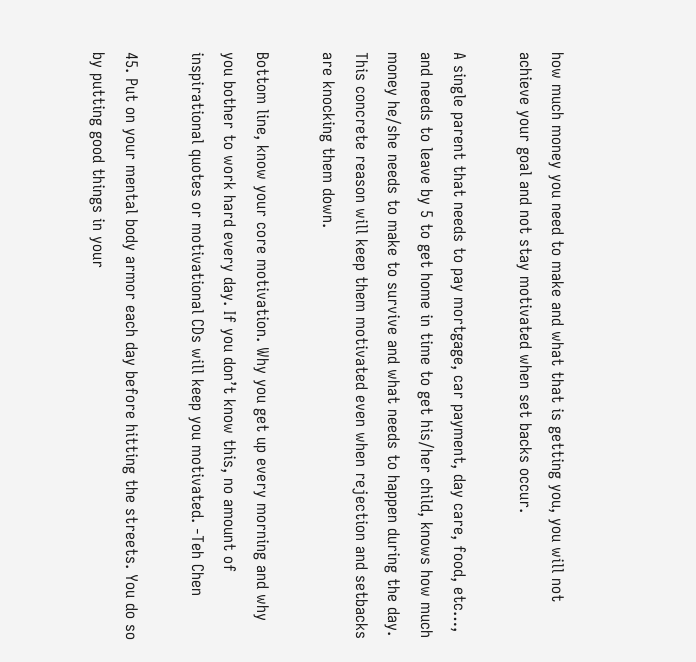how much money you need to make and what that is getting you, you will not achieve your goal and not stay motivated when set backs occur.

A single parent that needs to pay mortgage, car payment, day care, food, etc…, and needs to leave by 5 to get home in time to get his/her child, knows how much money he/she needs to make to survive and what needs to happen during the day. This concrete reason will keep them motivated even when rejection and setbacks are knocking them down.

Bottom line, know your core motivation. Why you get up every morning and why you bother to work hard every day. If you don’t know this, no amount of inspirational quotes or motivational CDs will keep you motivated. -Teh Chen

45. Put on your mental body armor each day before hitting the streets. You do so by putting good things in your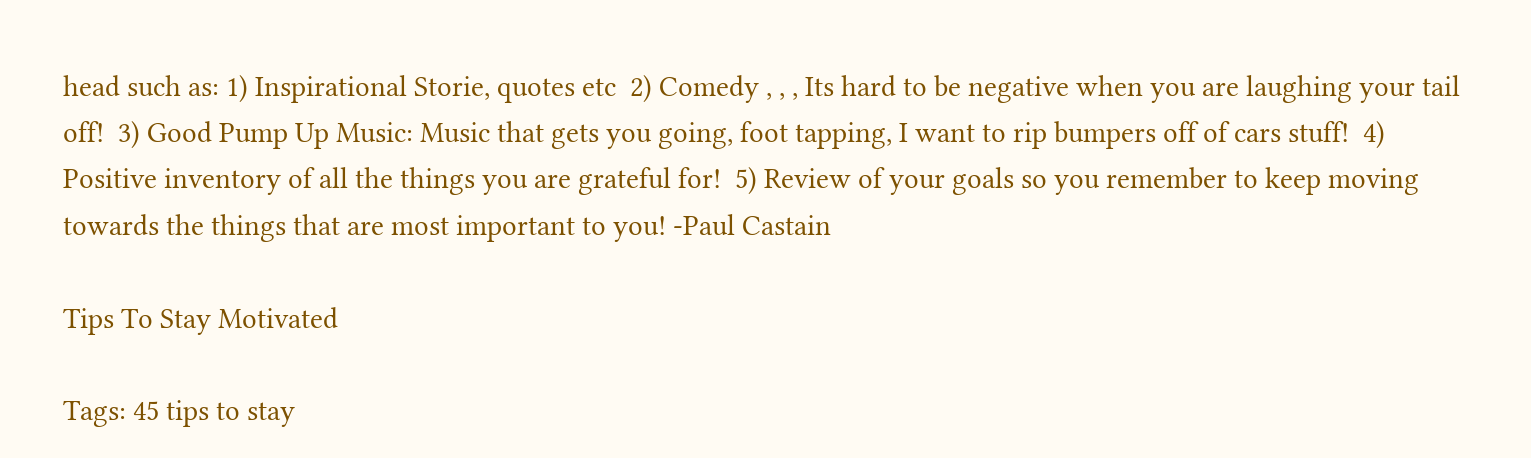head such as: 1) Inspirational Storie, quotes etc  2) Comedy , , , Its hard to be negative when you are laughing your tail off!  3) Good Pump Up Music: Music that gets you going, foot tapping, I want to rip bumpers off of cars stuff!  4) Positive inventory of all the things you are grateful for!  5) Review of your goals so you remember to keep moving towards the things that are most important to you! -Paul Castain

Tips To Stay Motivated

Tags: 45 tips to stay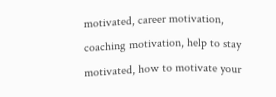motivated, career motivation, coaching motivation, help to stay motivated, how to motivate your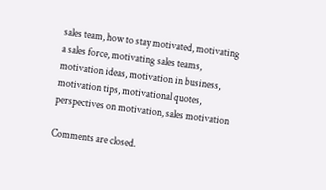sales team, how to stay motivated, motivating a sales force, motivating sales teams, motivation ideas, motivation in business, motivation tips, motivational quotes, perspectives on motivation, sales motivation

Comments are closed.